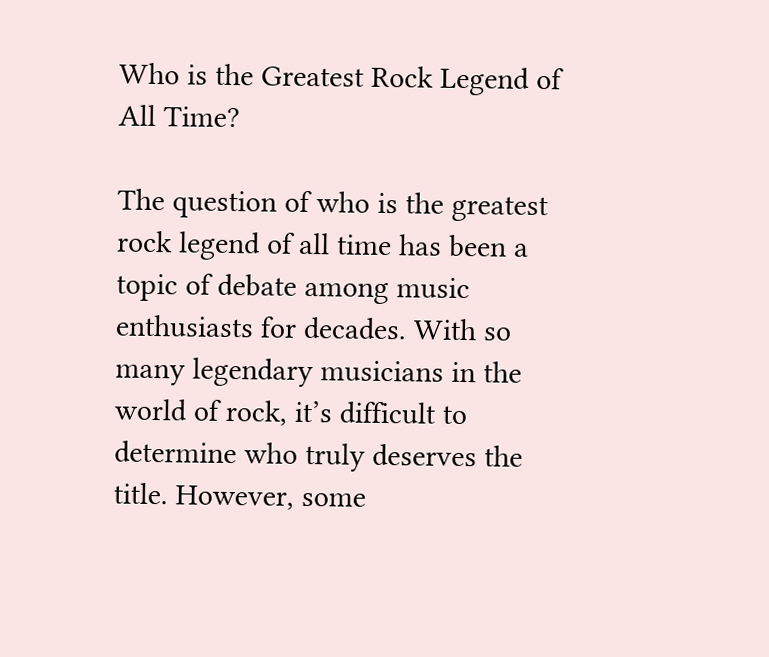Who is the Greatest Rock Legend of All Time?

The question of who is the greatest rock legend of all time has been a topic of debate among music enthusiasts for decades. With so many legendary musicians in the world of rock, it’s difficult to determine who truly deserves the title. However, some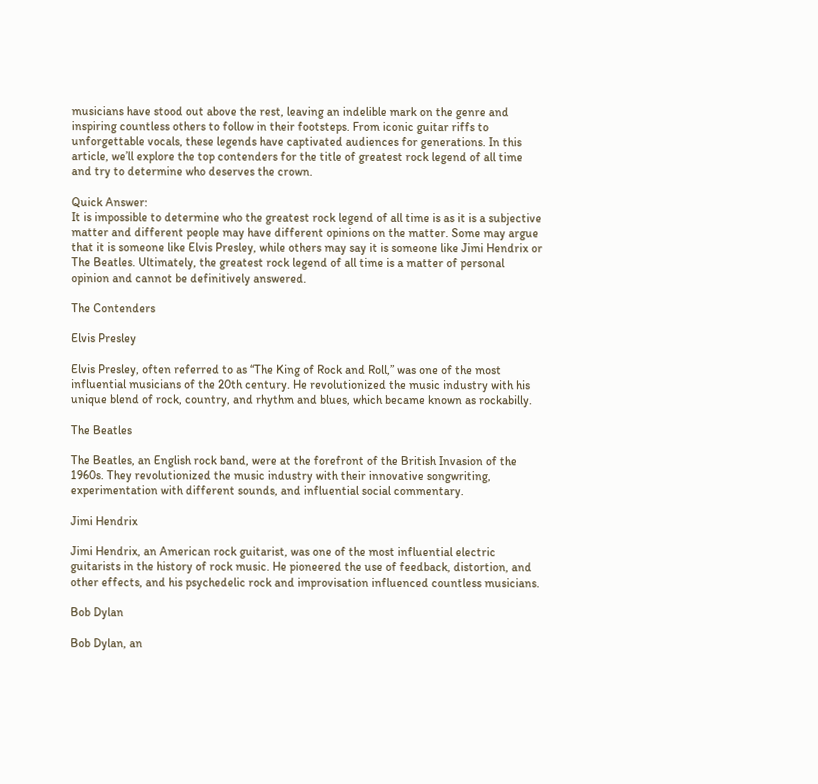musicians have stood out above the rest, leaving an indelible mark on the genre and inspiring countless others to follow in their footsteps. From iconic guitar riffs to unforgettable vocals, these legends have captivated audiences for generations. In this article, we’ll explore the top contenders for the title of greatest rock legend of all time and try to determine who deserves the crown.

Quick Answer:
It is impossible to determine who the greatest rock legend of all time is as it is a subjective matter and different people may have different opinions on the matter. Some may argue that it is someone like Elvis Presley, while others may say it is someone like Jimi Hendrix or The Beatles. Ultimately, the greatest rock legend of all time is a matter of personal opinion and cannot be definitively answered.

The Contenders

Elvis Presley

Elvis Presley, often referred to as “The King of Rock and Roll,” was one of the most influential musicians of the 20th century. He revolutionized the music industry with his unique blend of rock, country, and rhythm and blues, which became known as rockabilly.

The Beatles

The Beatles, an English rock band, were at the forefront of the British Invasion of the 1960s. They revolutionized the music industry with their innovative songwriting, experimentation with different sounds, and influential social commentary.

Jimi Hendrix

Jimi Hendrix, an American rock guitarist, was one of the most influential electric guitarists in the history of rock music. He pioneered the use of feedback, distortion, and other effects, and his psychedelic rock and improvisation influenced countless musicians.

Bob Dylan

Bob Dylan, an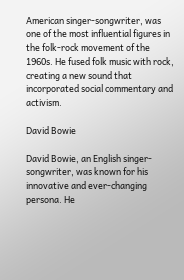American singer-songwriter, was one of the most influential figures in the folk-rock movement of the 1960s. He fused folk music with rock, creating a new sound that incorporated social commentary and activism.

David Bowie

David Bowie, an English singer-songwriter, was known for his innovative and ever-changing persona. He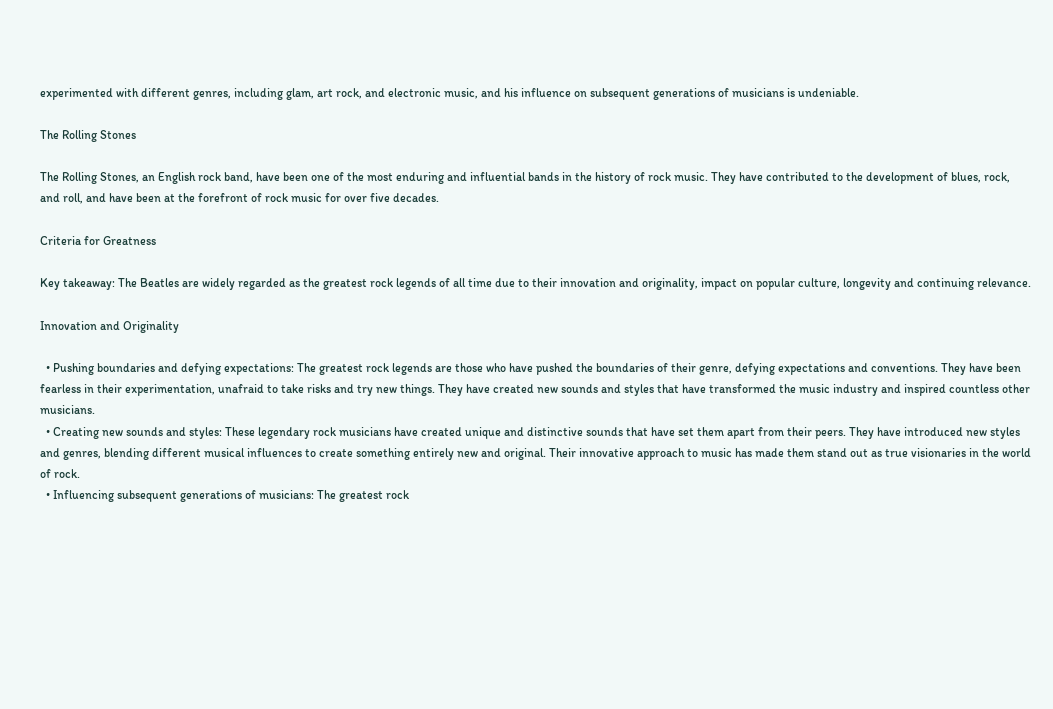experimented with different genres, including glam, art rock, and electronic music, and his influence on subsequent generations of musicians is undeniable.

The Rolling Stones

The Rolling Stones, an English rock band, have been one of the most enduring and influential bands in the history of rock music. They have contributed to the development of blues, rock, and roll, and have been at the forefront of rock music for over five decades.

Criteria for Greatness

Key takeaway: The Beatles are widely regarded as the greatest rock legends of all time due to their innovation and originality, impact on popular culture, longevity and continuing relevance.

Innovation and Originality

  • Pushing boundaries and defying expectations: The greatest rock legends are those who have pushed the boundaries of their genre, defying expectations and conventions. They have been fearless in their experimentation, unafraid to take risks and try new things. They have created new sounds and styles that have transformed the music industry and inspired countless other musicians.
  • Creating new sounds and styles: These legendary rock musicians have created unique and distinctive sounds that have set them apart from their peers. They have introduced new styles and genres, blending different musical influences to create something entirely new and original. Their innovative approach to music has made them stand out as true visionaries in the world of rock.
  • Influencing subsequent generations of musicians: The greatest rock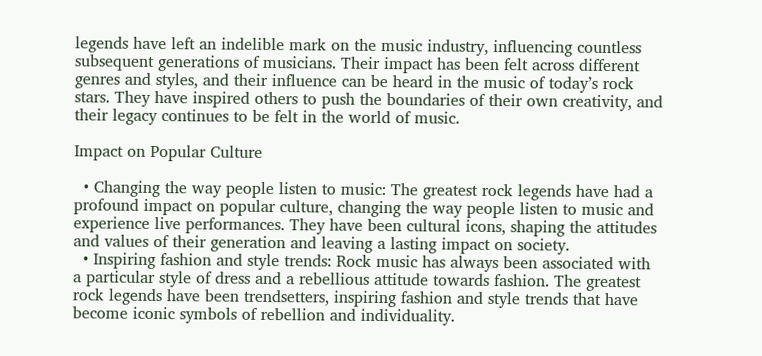legends have left an indelible mark on the music industry, influencing countless subsequent generations of musicians. Their impact has been felt across different genres and styles, and their influence can be heard in the music of today’s rock stars. They have inspired others to push the boundaries of their own creativity, and their legacy continues to be felt in the world of music.

Impact on Popular Culture

  • Changing the way people listen to music: The greatest rock legends have had a profound impact on popular culture, changing the way people listen to music and experience live performances. They have been cultural icons, shaping the attitudes and values of their generation and leaving a lasting impact on society.
  • Inspiring fashion and style trends: Rock music has always been associated with a particular style of dress and a rebellious attitude towards fashion. The greatest rock legends have been trendsetters, inspiring fashion and style trends that have become iconic symbols of rebellion and individuality.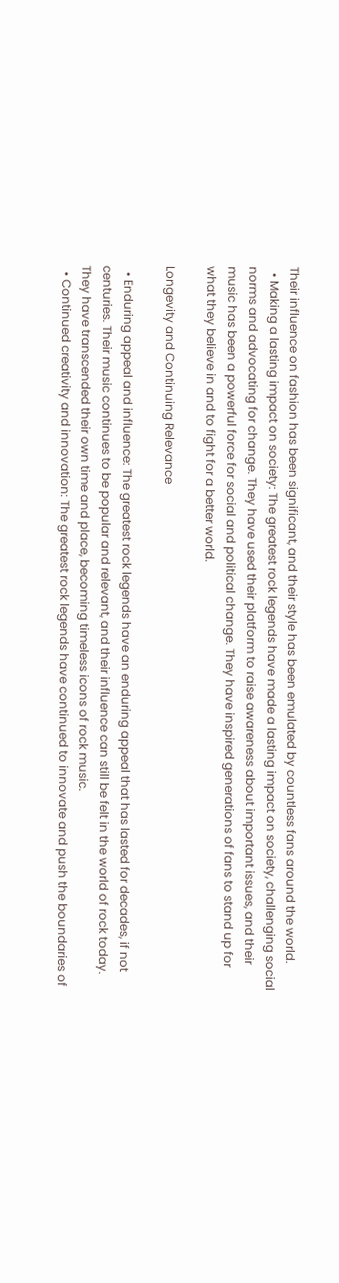Their influence on fashion has been significant, and their style has been emulated by countless fans around the world.
  • Making a lasting impact on society: The greatest rock legends have made a lasting impact on society, challenging social norms and advocating for change. They have used their platform to raise awareness about important issues, and their music has been a powerful force for social and political change. They have inspired generations of fans to stand up for what they believe in and to fight for a better world.

Longevity and Continuing Relevance

  • Enduring appeal and influence: The greatest rock legends have an enduring appeal that has lasted for decades, if not centuries. Their music continues to be popular and relevant, and their influence can still be felt in the world of rock today. They have transcended their own time and place, becoming timeless icons of rock music.
  • Continued creativity and innovation: The greatest rock legends have continued to innovate and push the boundaries of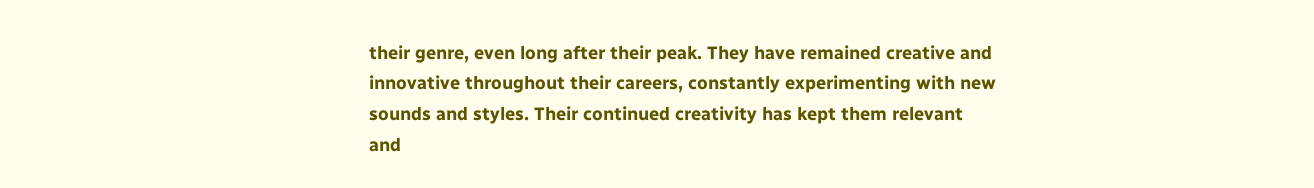their genre, even long after their peak. They have remained creative and innovative throughout their careers, constantly experimenting with new sounds and styles. Their continued creativity has kept them relevant and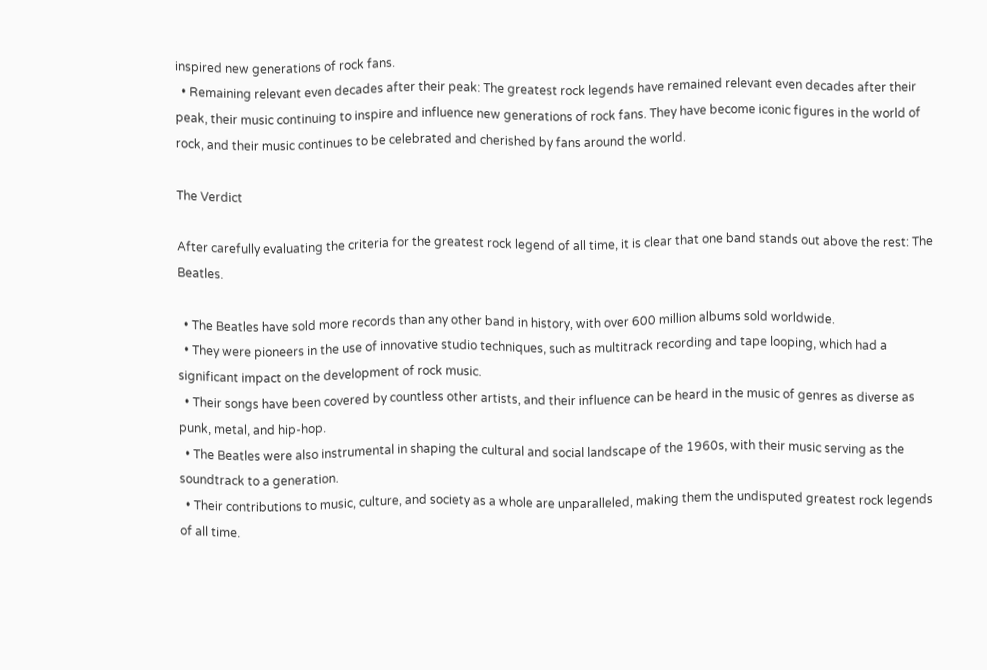inspired new generations of rock fans.
  • Remaining relevant even decades after their peak: The greatest rock legends have remained relevant even decades after their peak, their music continuing to inspire and influence new generations of rock fans. They have become iconic figures in the world of rock, and their music continues to be celebrated and cherished by fans around the world.

The Verdict

After carefully evaluating the criteria for the greatest rock legend of all time, it is clear that one band stands out above the rest: The Beatles.

  • The Beatles have sold more records than any other band in history, with over 600 million albums sold worldwide.
  • They were pioneers in the use of innovative studio techniques, such as multitrack recording and tape looping, which had a significant impact on the development of rock music.
  • Their songs have been covered by countless other artists, and their influence can be heard in the music of genres as diverse as punk, metal, and hip-hop.
  • The Beatles were also instrumental in shaping the cultural and social landscape of the 1960s, with their music serving as the soundtrack to a generation.
  • Their contributions to music, culture, and society as a whole are unparalleled, making them the undisputed greatest rock legends of all time.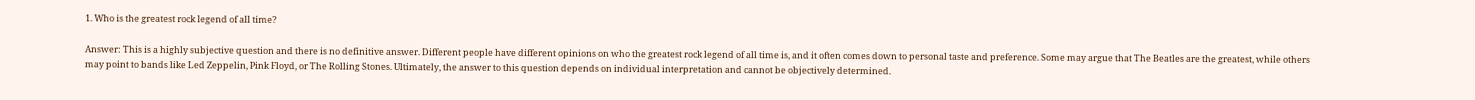1. Who is the greatest rock legend of all time?

Answer: This is a highly subjective question and there is no definitive answer. Different people have different opinions on who the greatest rock legend of all time is, and it often comes down to personal taste and preference. Some may argue that The Beatles are the greatest, while others may point to bands like Led Zeppelin, Pink Floyd, or The Rolling Stones. Ultimately, the answer to this question depends on individual interpretation and cannot be objectively determined.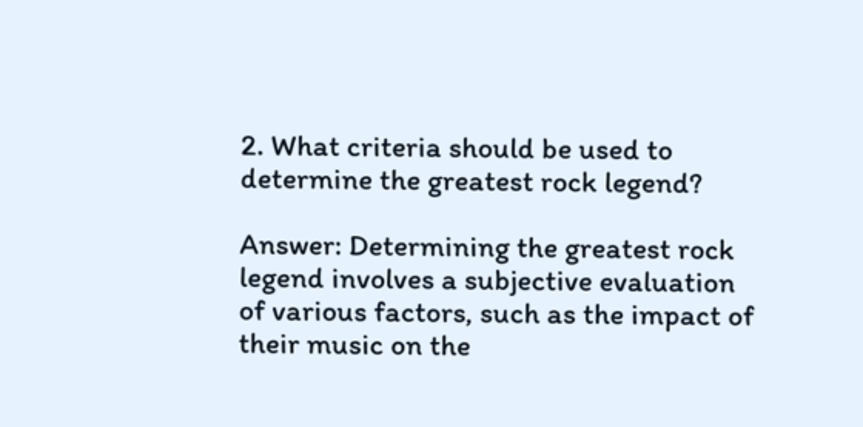2. What criteria should be used to determine the greatest rock legend?

Answer: Determining the greatest rock legend involves a subjective evaluation of various factors, such as the impact of their music on the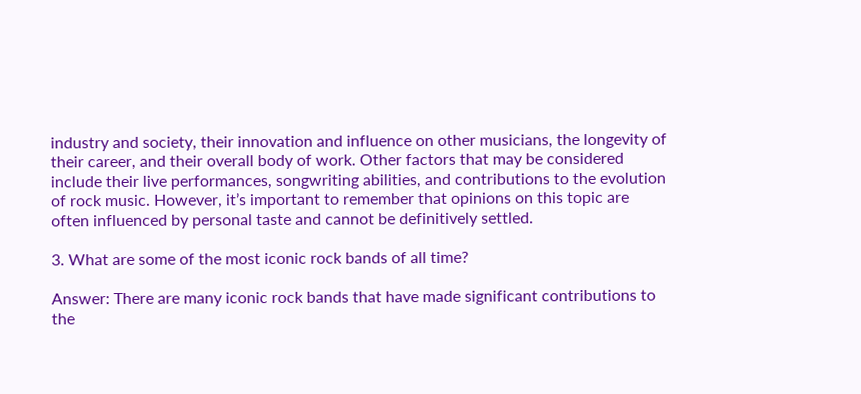industry and society, their innovation and influence on other musicians, the longevity of their career, and their overall body of work. Other factors that may be considered include their live performances, songwriting abilities, and contributions to the evolution of rock music. However, it’s important to remember that opinions on this topic are often influenced by personal taste and cannot be definitively settled.

3. What are some of the most iconic rock bands of all time?

Answer: There are many iconic rock bands that have made significant contributions to the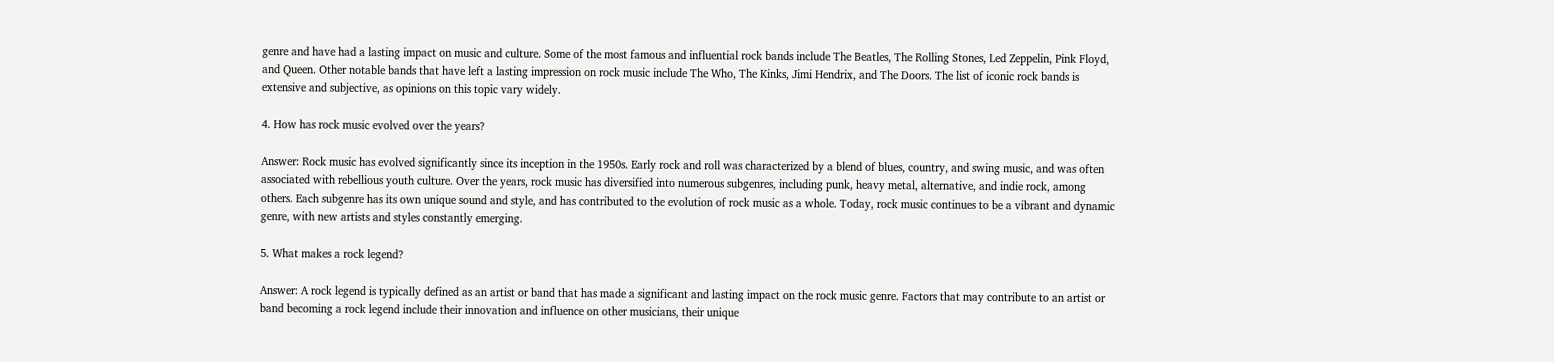genre and have had a lasting impact on music and culture. Some of the most famous and influential rock bands include The Beatles, The Rolling Stones, Led Zeppelin, Pink Floyd, and Queen. Other notable bands that have left a lasting impression on rock music include The Who, The Kinks, Jimi Hendrix, and The Doors. The list of iconic rock bands is extensive and subjective, as opinions on this topic vary widely.

4. How has rock music evolved over the years?

Answer: Rock music has evolved significantly since its inception in the 1950s. Early rock and roll was characterized by a blend of blues, country, and swing music, and was often associated with rebellious youth culture. Over the years, rock music has diversified into numerous subgenres, including punk, heavy metal, alternative, and indie rock, among others. Each subgenre has its own unique sound and style, and has contributed to the evolution of rock music as a whole. Today, rock music continues to be a vibrant and dynamic genre, with new artists and styles constantly emerging.

5. What makes a rock legend?

Answer: A rock legend is typically defined as an artist or band that has made a significant and lasting impact on the rock music genre. Factors that may contribute to an artist or band becoming a rock legend include their innovation and influence on other musicians, their unique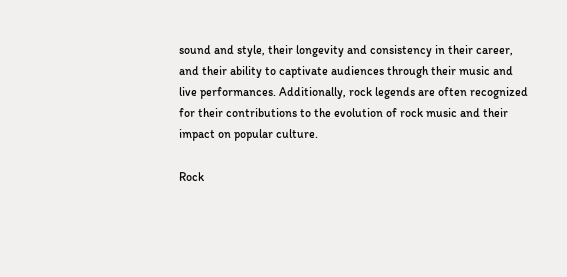sound and style, their longevity and consistency in their career, and their ability to captivate audiences through their music and live performances. Additionally, rock legends are often recognized for their contributions to the evolution of rock music and their impact on popular culture.

Rock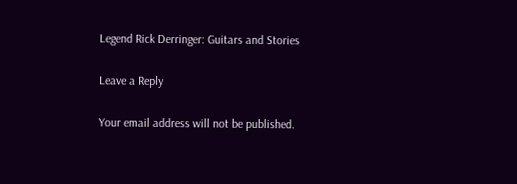Legend Rick Derringer: Guitars and Stories

Leave a Reply

Your email address will not be published.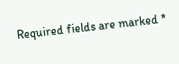Required fields are marked *